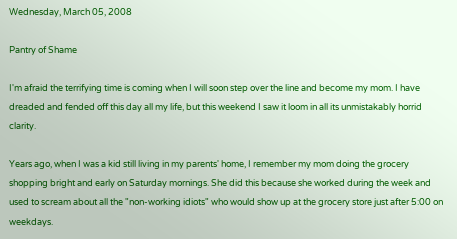Wednesday, March 05, 2008

Pantry of Shame

I'm afraid the terrifying time is coming when I will soon step over the line and become my mom. I have dreaded and fended off this day all my life, but this weekend I saw it loom in all its unmistakably horrid clarity.

Years ago, when I was a kid still living in my parents' home, I remember my mom doing the grocery shopping bright and early on Saturday mornings. She did this because she worked during the week and used to scream about all the "non-working idiots" who would show up at the grocery store just after 5:00 on weekdays.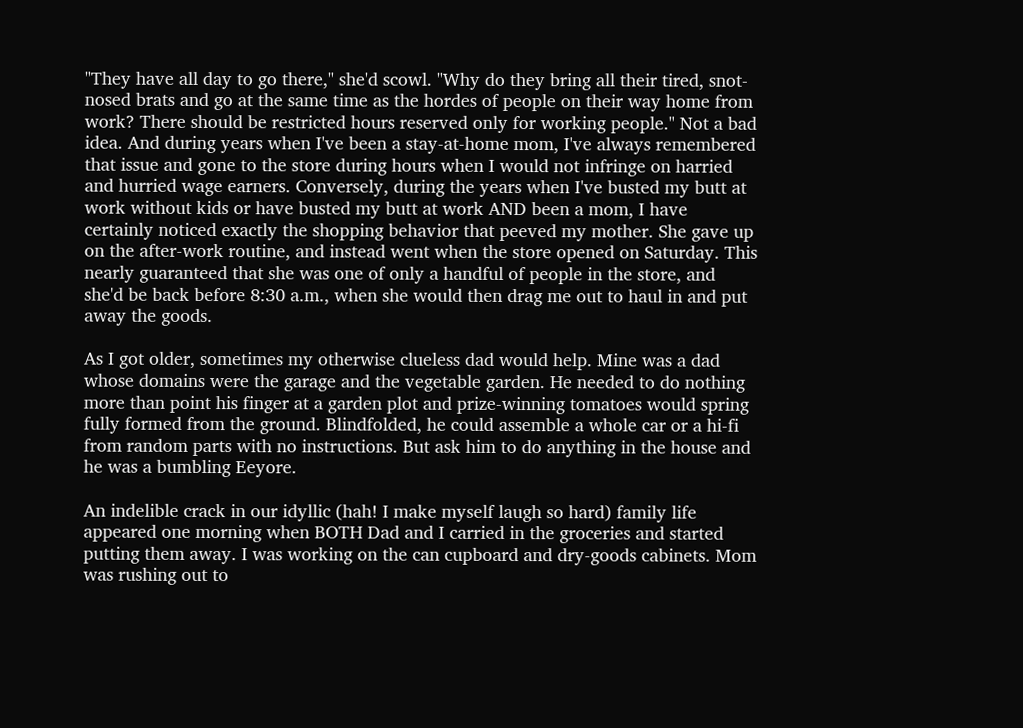"They have all day to go there," she'd scowl. "Why do they bring all their tired, snot-nosed brats and go at the same time as the hordes of people on their way home from work? There should be restricted hours reserved only for working people." Not a bad idea. And during years when I've been a stay-at-home mom, I've always remembered that issue and gone to the store during hours when I would not infringe on harried and hurried wage earners. Conversely, during the years when I've busted my butt at work without kids or have busted my butt at work AND been a mom, I have certainly noticed exactly the shopping behavior that peeved my mother. She gave up on the after-work routine, and instead went when the store opened on Saturday. This nearly guaranteed that she was one of only a handful of people in the store, and she'd be back before 8:30 a.m., when she would then drag me out to haul in and put away the goods.

As I got older, sometimes my otherwise clueless dad would help. Mine was a dad whose domains were the garage and the vegetable garden. He needed to do nothing more than point his finger at a garden plot and prize-winning tomatoes would spring fully formed from the ground. Blindfolded, he could assemble a whole car or a hi-fi from random parts with no instructions. But ask him to do anything in the house and he was a bumbling Eeyore.

An indelible crack in our idyllic (hah! I make myself laugh so hard) family life appeared one morning when BOTH Dad and I carried in the groceries and started putting them away. I was working on the can cupboard and dry-goods cabinets. Mom was rushing out to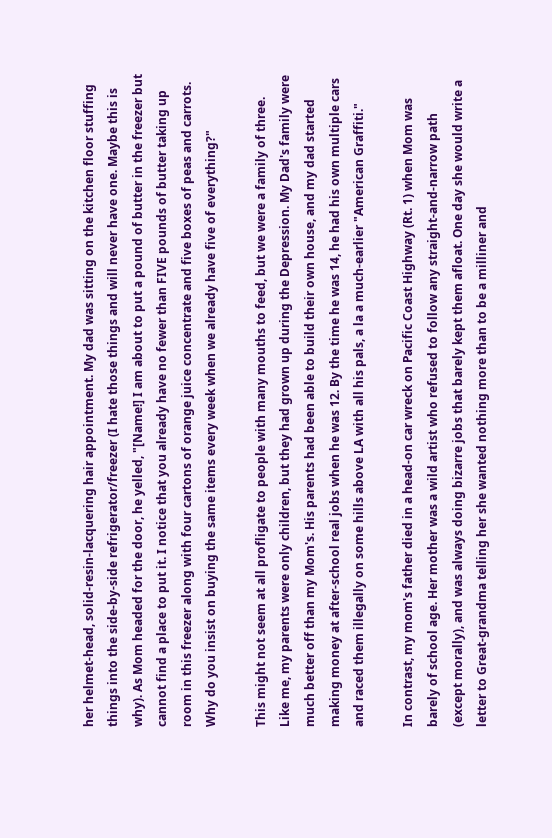her helmet-head, solid-resin-lacquering hair appointment. My dad was sitting on the kitchen floor stuffing things into the side-by-side refrigerator/freezer (I hate those things and will never have one. Maybe this is why). As Mom headed for the door, he yelled, "[Name!] I am about to put a pound of butter in the freezer but cannot find a place to put it. I notice that you already have no fewer than FIVE pounds of butter taking up room in this freezer along with four cartons of orange juice concentrate and five boxes of peas and carrots. Why do you insist on buying the same items every week when we already have five of everything?"

This might not seem at all profligate to people with many mouths to feed, but we were a family of three. Like me, my parents were only children, but they had grown up during the Depression. My Dad's family were much better off than my Mom's. His parents had been able to build their own house, and my dad started making money at after-school real jobs when he was 12. By the time he was 14, he had his own multiple cars and raced them illegally on some hills above LA with all his pals, a la a much-earlier "American Graffiti."

In contrast, my mom's father died in a head-on car wreck on Pacific Coast Highway (Rt. 1) when Mom was barely of school age. Her mother was a wild artist who refused to follow any straight-and-narrow path (except morally), and was always doing bizarre jobs that barely kept them afloat. One day she would write a letter to Great-grandma telling her she wanted nothing more than to be a milliner and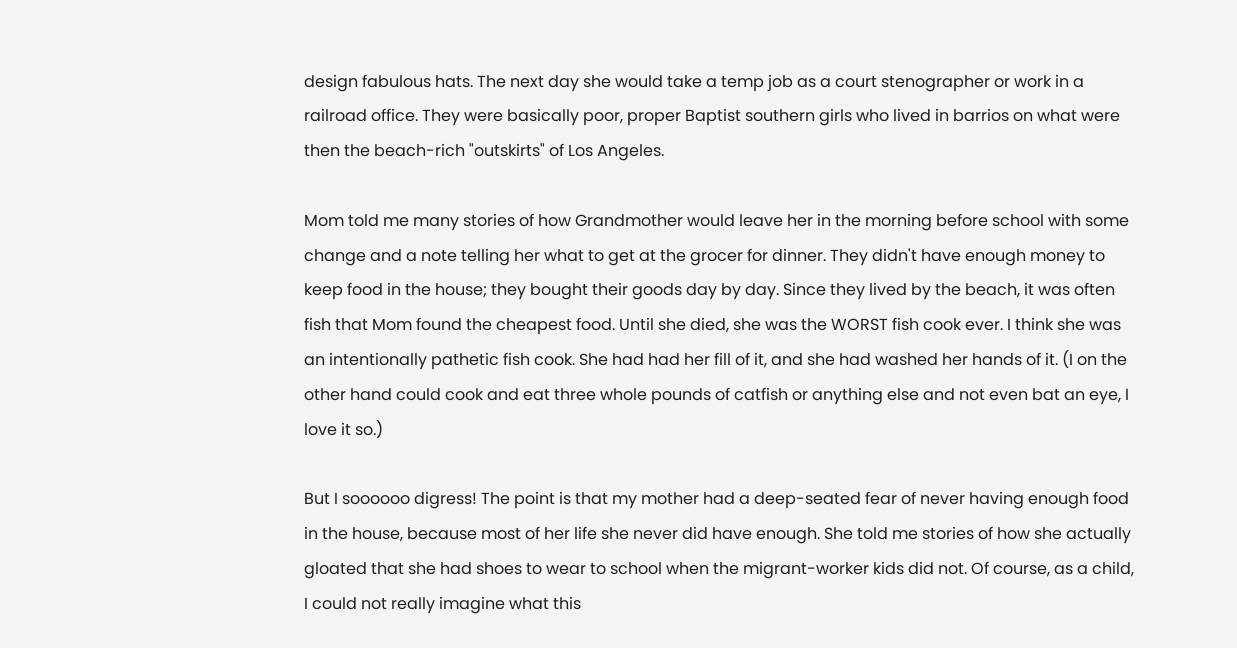design fabulous hats. The next day she would take a temp job as a court stenographer or work in a railroad office. They were basically poor, proper Baptist southern girls who lived in barrios on what were then the beach-rich "outskirts" of Los Angeles.

Mom told me many stories of how Grandmother would leave her in the morning before school with some change and a note telling her what to get at the grocer for dinner. They didn't have enough money to keep food in the house; they bought their goods day by day. Since they lived by the beach, it was often fish that Mom found the cheapest food. Until she died, she was the WORST fish cook ever. I think she was an intentionally pathetic fish cook. She had had her fill of it, and she had washed her hands of it. (I on the other hand could cook and eat three whole pounds of catfish or anything else and not even bat an eye, I love it so.)

But I soooooo digress! The point is that my mother had a deep-seated fear of never having enough food in the house, because most of her life she never did have enough. She told me stories of how she actually gloated that she had shoes to wear to school when the migrant-worker kids did not. Of course, as a child, I could not really imagine what this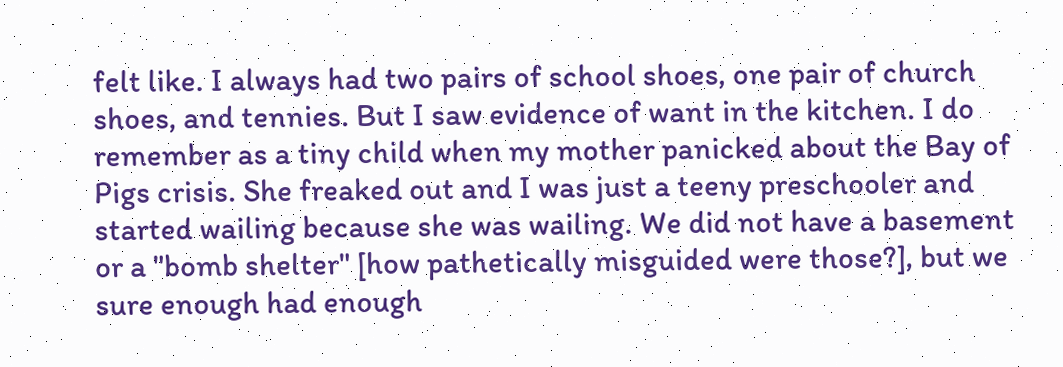felt like. I always had two pairs of school shoes, one pair of church shoes, and tennies. But I saw evidence of want in the kitchen. I do remember as a tiny child when my mother panicked about the Bay of Pigs crisis. She freaked out and I was just a teeny preschooler and started wailing because she was wailing. We did not have a basement or a "bomb shelter" [how pathetically misguided were those?], but we sure enough had enough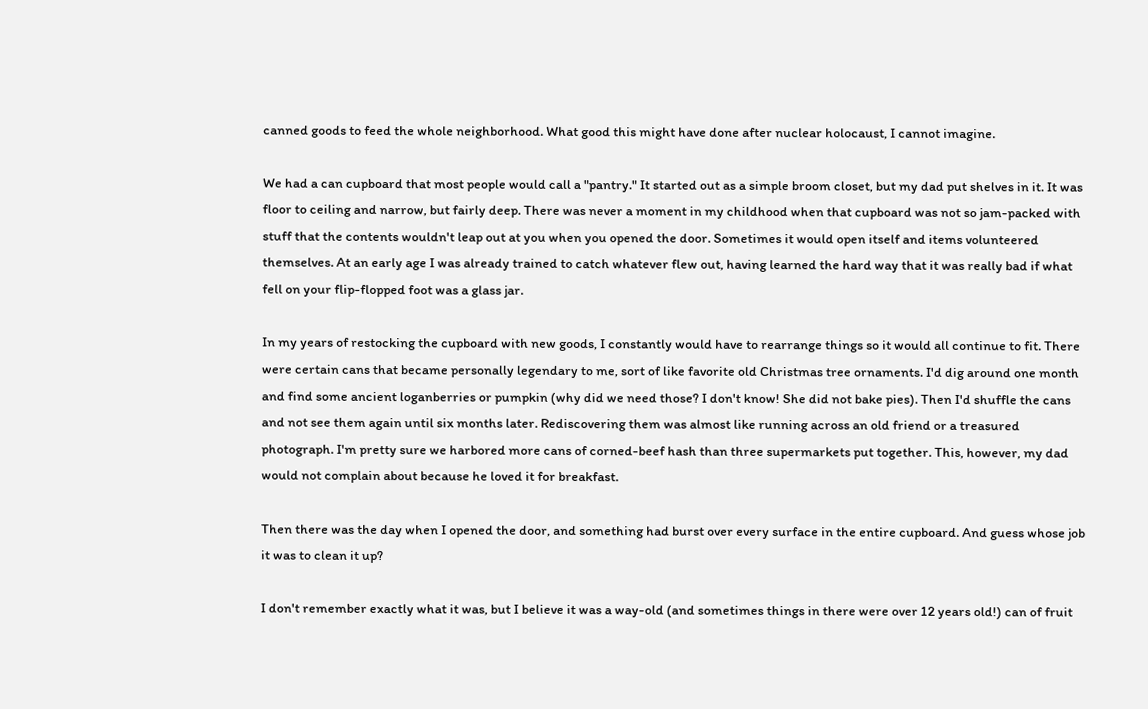canned goods to feed the whole neighborhood. What good this might have done after nuclear holocaust, I cannot imagine.

We had a can cupboard that most people would call a "pantry." It started out as a simple broom closet, but my dad put shelves in it. It was floor to ceiling and narrow, but fairly deep. There was never a moment in my childhood when that cupboard was not so jam-packed with stuff that the contents wouldn't leap out at you when you opened the door. Sometimes it would open itself and items volunteered themselves. At an early age I was already trained to catch whatever flew out, having learned the hard way that it was really bad if what fell on your flip-flopped foot was a glass jar.

In my years of restocking the cupboard with new goods, I constantly would have to rearrange things so it would all continue to fit. There were certain cans that became personally legendary to me, sort of like favorite old Christmas tree ornaments. I'd dig around one month and find some ancient loganberries or pumpkin (why did we need those? I don't know! She did not bake pies). Then I'd shuffle the cans and not see them again until six months later. Rediscovering them was almost like running across an old friend or a treasured photograph. I'm pretty sure we harbored more cans of corned-beef hash than three supermarkets put together. This, however, my dad would not complain about because he loved it for breakfast.

Then there was the day when I opened the door, and something had burst over every surface in the entire cupboard. And guess whose job it was to clean it up?

I don't remember exactly what it was, but I believe it was a way-old (and sometimes things in there were over 12 years old!) can of fruit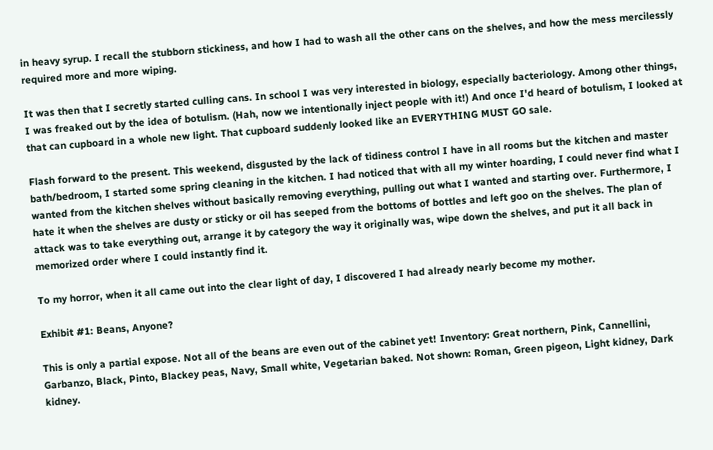in heavy syrup. I recall the stubborn stickiness, and how I had to wash all the other cans on the shelves, and how the mess mercilessly required more and more wiping.

It was then that I secretly started culling cans. In school I was very interested in biology, especially bacteriology. Among other things, I was freaked out by the idea of botulism. (Hah, now we intentionally inject people with it!) And once I'd heard of botulism, I looked at that can cupboard in a whole new light. That cupboard suddenly looked like an EVERYTHING MUST GO sale.

Flash forward to the present. This weekend, disgusted by the lack of tidiness control I have in all rooms but the kitchen and master bath/bedroom, I started some spring cleaning in the kitchen. I had noticed that with all my winter hoarding, I could never find what I wanted from the kitchen shelves without basically removing everything, pulling out what I wanted and starting over. Furthermore, I hate it when the shelves are dusty or sticky or oil has seeped from the bottoms of bottles and left goo on the shelves. The plan of attack was to take everything out, arrange it by category the way it originally was, wipe down the shelves, and put it all back in memorized order where I could instantly find it.

To my horror, when it all came out into the clear light of day, I discovered I had already nearly become my mother.

Exhibit #1: Beans, Anyone?

This is only a partial expose. Not all of the beans are even out of the cabinet yet! Inventory: Great northern, Pink, Cannellini, Garbanzo, Black, Pinto, Blackey peas, Navy, Small white, Vegetarian baked. Not shown: Roman, Green pigeon, Light kidney, Dark kidney.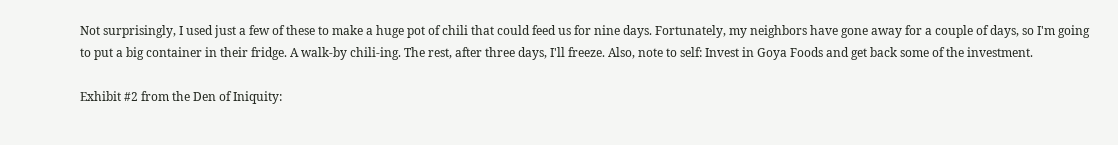Not surprisingly, I used just a few of these to make a huge pot of chili that could feed us for nine days. Fortunately, my neighbors have gone away for a couple of days, so I'm going to put a big container in their fridge. A walk-by chili-ing. The rest, after three days, I'll freeze. Also, note to self: Invest in Goya Foods and get back some of the investment.

Exhibit #2 from the Den of Iniquity: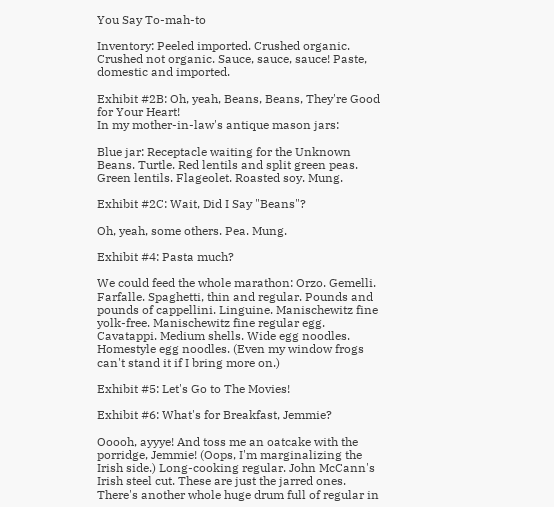You Say To-mah-to

Inventory: Peeled imported. Crushed organic. Crushed not organic. Sauce, sauce, sauce! Paste, domestic and imported.

Exhibit #2B: Oh, yeah, Beans, Beans, They're Good for Your Heart!
In my mother-in-law's antique mason jars:

Blue jar: Receptacle waiting for the Unknown Beans. Turtle. Red lentils and split green peas. Green lentils. Flageolet. Roasted soy. Mung.

Exhibit #2C: Wait, Did I Say "Beans"?

Oh, yeah, some others. Pea. Mung.

Exhibit #4: Pasta much?

We could feed the whole marathon: Orzo. Gemelli. Farfalle. Spaghetti, thin and regular. Pounds and pounds of cappellini. Linguine. Manischewitz fine yolk-free. Manischewitz fine regular egg. Cavatappi. Medium shells. Wide egg noodles. Homestyle egg noodles. (Even my window frogs can't stand it if I bring more on.)

Exhibit #5: Let's Go to The Movies!

Exhibit #6: What's for Breakfast, Jemmie?

Ooooh, ayyye! And toss me an oatcake with the porridge, Jemmie! (Oops, I'm marginalizing the Irish side.) Long-cooking regular. John McCann's Irish steel cut. These are just the jarred ones. There's another whole huge drum full of regular in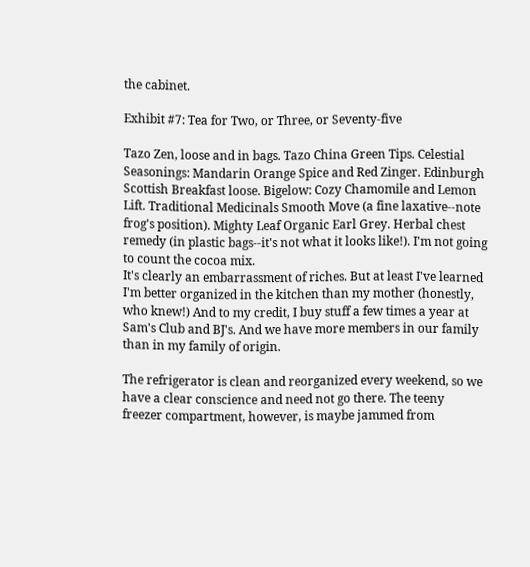the cabinet.

Exhibit #7: Tea for Two, or Three, or Seventy-five

Tazo Zen, loose and in bags. Tazo China Green Tips. Celestial Seasonings: Mandarin Orange Spice and Red Zinger. Edinburgh Scottish Breakfast loose. Bigelow: Cozy Chamomile and Lemon Lift. Traditional Medicinals Smooth Move (a fine laxative--note frog's position). Mighty Leaf Organic Earl Grey. Herbal chest remedy (in plastic bags--it's not what it looks like!). I'm not going to count the cocoa mix.
It's clearly an embarrassment of riches. But at least I've learned I'm better organized in the kitchen than my mother (honestly, who knew!) And to my credit, I buy stuff a few times a year at Sam's Club and BJ's. And we have more members in our family than in my family of origin.

The refrigerator is clean and reorganized every weekend, so we have a clear conscience and need not go there. The teeny freezer compartment, however, is maybe jammed from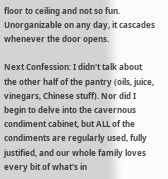floor to ceiling and not so fun. Unorganizable on any day, it cascades whenever the door opens.

Next Confession: I didn't talk about the other half of the pantry (oils, juice, vinegars, Chinese stuff). Nor did I begin to delve into the cavernous condiment cabinet, but ALL of the condiments are regularly used, fully justified, and our whole family loves every bit of what's in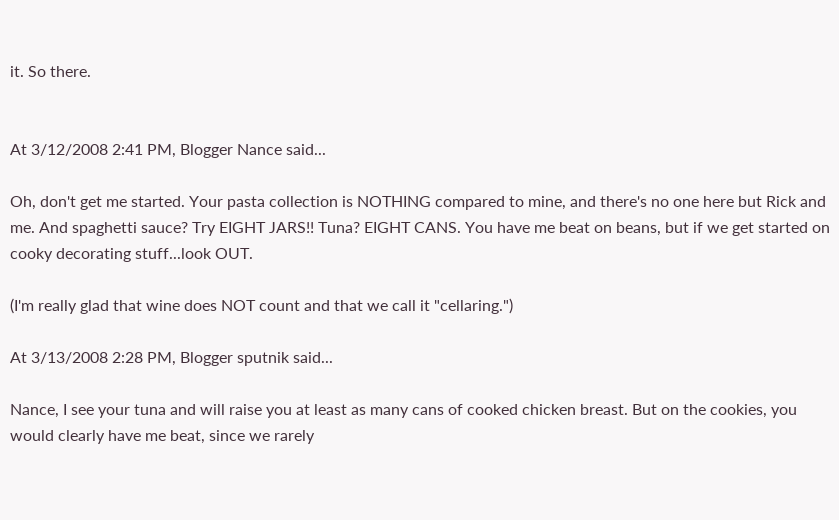it. So there.


At 3/12/2008 2:41 PM, Blogger Nance said...

Oh, don't get me started. Your pasta collection is NOTHING compared to mine, and there's no one here but Rick and me. And spaghetti sauce? Try EIGHT JARS!! Tuna? EIGHT CANS. You have me beat on beans, but if we get started on cooky decorating stuff...look OUT.

(I'm really glad that wine does NOT count and that we call it "cellaring.")

At 3/13/2008 2:28 PM, Blogger sputnik said...

Nance, I see your tuna and will raise you at least as many cans of cooked chicken breast. But on the cookies, you would clearly have me beat, since we rarely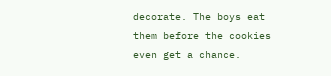decorate. The boys eat them before the cookies even get a chance.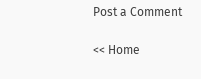Post a Comment

<< Home